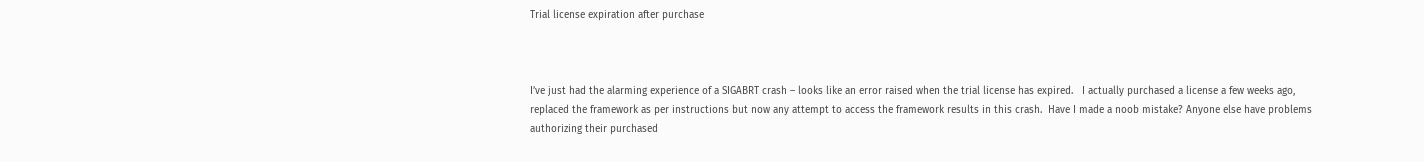Trial license expiration after purchase



I’ve just had the alarming experience of a SIGABRT crash – looks like an error raised when the trial license has expired.   I actually purchased a license a few weeks ago, replaced the framework as per instructions but now any attempt to access the framework results in this crash.  Have I made a noob mistake? Anyone else have problems authorizing their purchased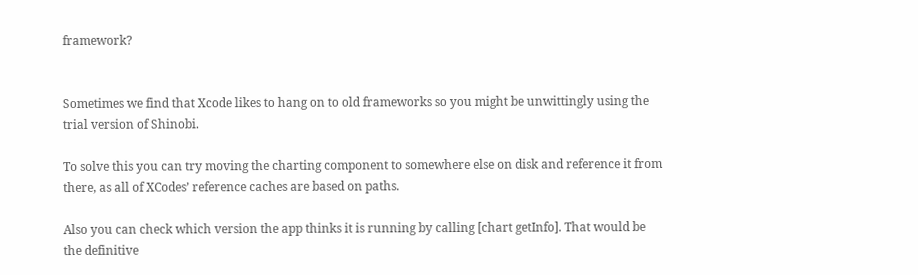framework?


Sometimes we find that Xcode likes to hang on to old frameworks so you might be unwittingly using the trial version of Shinobi.

To solve this you can try moving the charting component to somewhere else on disk and reference it from there, as all of XCodes’ reference caches are based on paths.

Also you can check which version the app thinks it is running by calling [chart getInfo]. That would be the definitive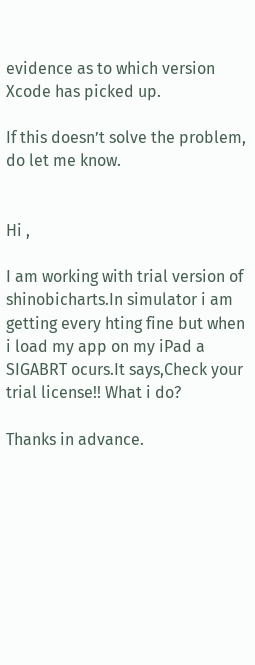evidence as to which version Xcode has picked up.

If this doesn’t solve the problem, do let me know.


Hi ,

I am working with trial version of shinobicharts.In simulator i am getting every hting fine but when i load my app on my iPad a SIGABRT ocurs.It says,Check your trial license!! What i do?

Thanks in advance.